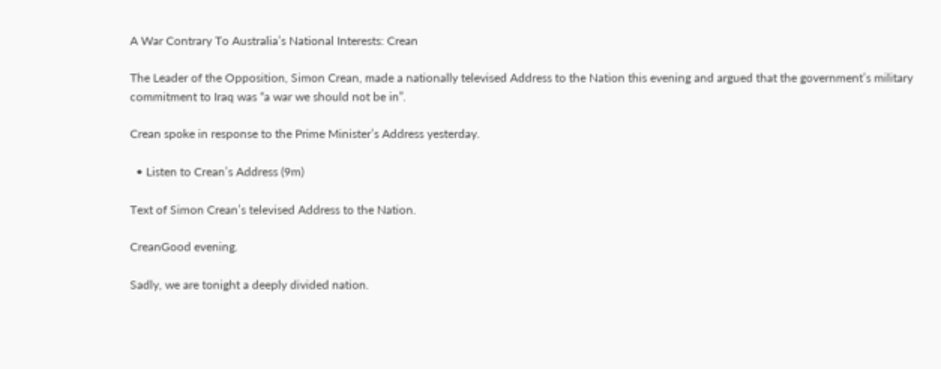A War Contrary To Australia’s National Interests: Crean

The Leader of the Opposition, Simon Crean, made a nationally televised Address to the Nation this evening and argued that the government’s military commitment to Iraq was “a war we should not be in”.

Crean spoke in response to the Prime Minister’s Address yesterday.

  • Listen to Crean’s Address (9m)

Text of Simon Crean’s televised Address to the Nation.

CreanGood evening.

Sadly, we are tonight a deeply divided nation.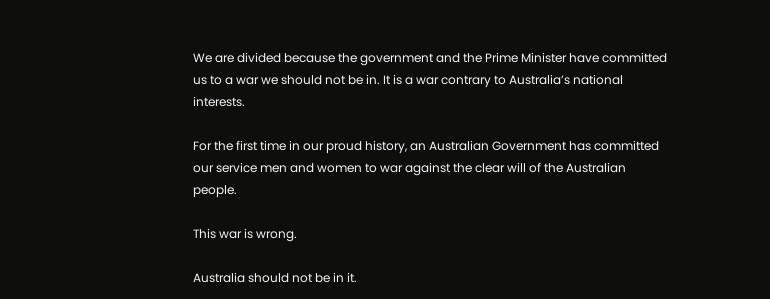We are divided because the government and the Prime Minister have committed us to a war we should not be in. It is a war contrary to Australia’s national interests.

For the first time in our proud history, an Australian Government has committed our service men and women to war against the clear will of the Australian people.

This war is wrong.

Australia should not be in it.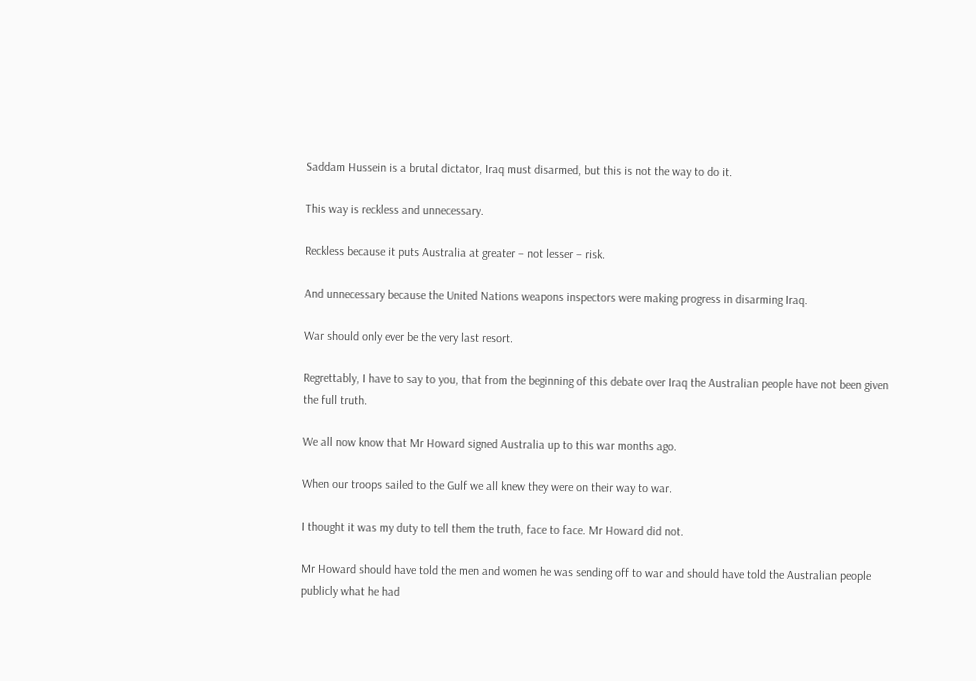Saddam Hussein is a brutal dictator, Iraq must disarmed, but this is not the way to do it.

This way is reckless and unnecessary.

Reckless because it puts Australia at greater – not lesser – risk.

And unnecessary because the United Nations weapons inspectors were making progress in disarming Iraq.

War should only ever be the very last resort.

Regrettably, I have to say to you, that from the beginning of this debate over Iraq the Australian people have not been given the full truth.

We all now know that Mr Howard signed Australia up to this war months ago.

When our troops sailed to the Gulf we all knew they were on their way to war.

I thought it was my duty to tell them the truth, face to face. Mr Howard did not.

Mr Howard should have told the men and women he was sending off to war and should have told the Australian people publicly what he had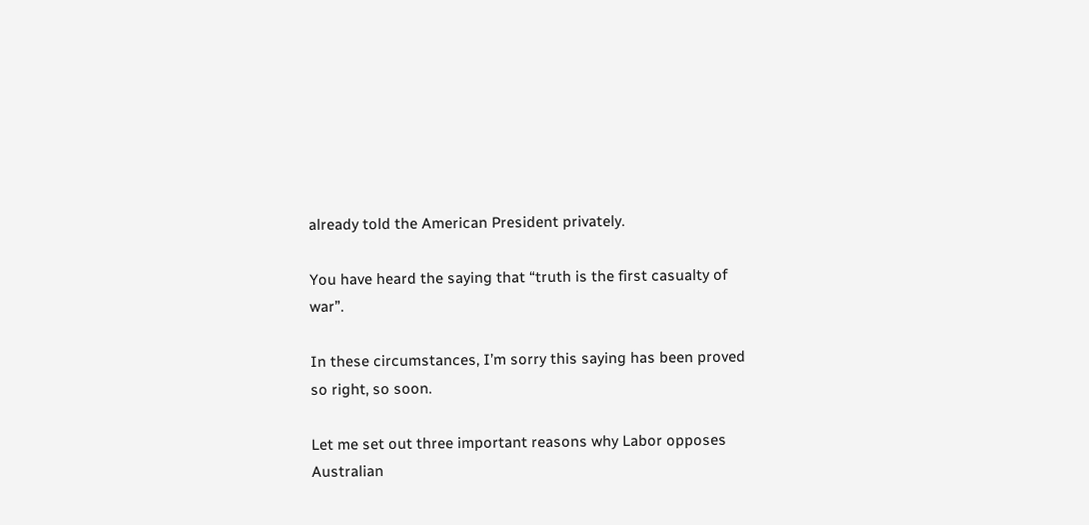already told the American President privately.

You have heard the saying that “truth is the first casualty of war”.

In these circumstances, I’m sorry this saying has been proved so right, so soon.

Let me set out three important reasons why Labor opposes Australian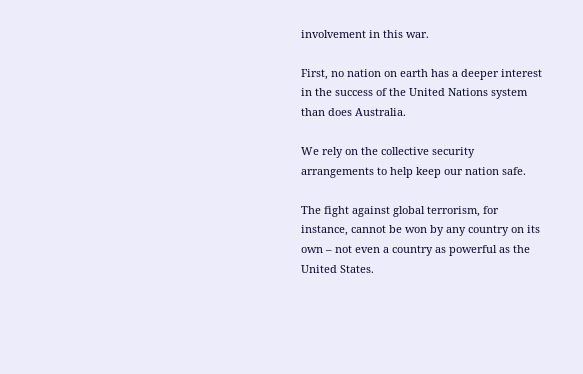involvement in this war.

First, no nation on earth has a deeper interest in the success of the United Nations system than does Australia.

We rely on the collective security arrangements to help keep our nation safe.

The fight against global terrorism, for instance, cannot be won by any country on its own – not even a country as powerful as the United States.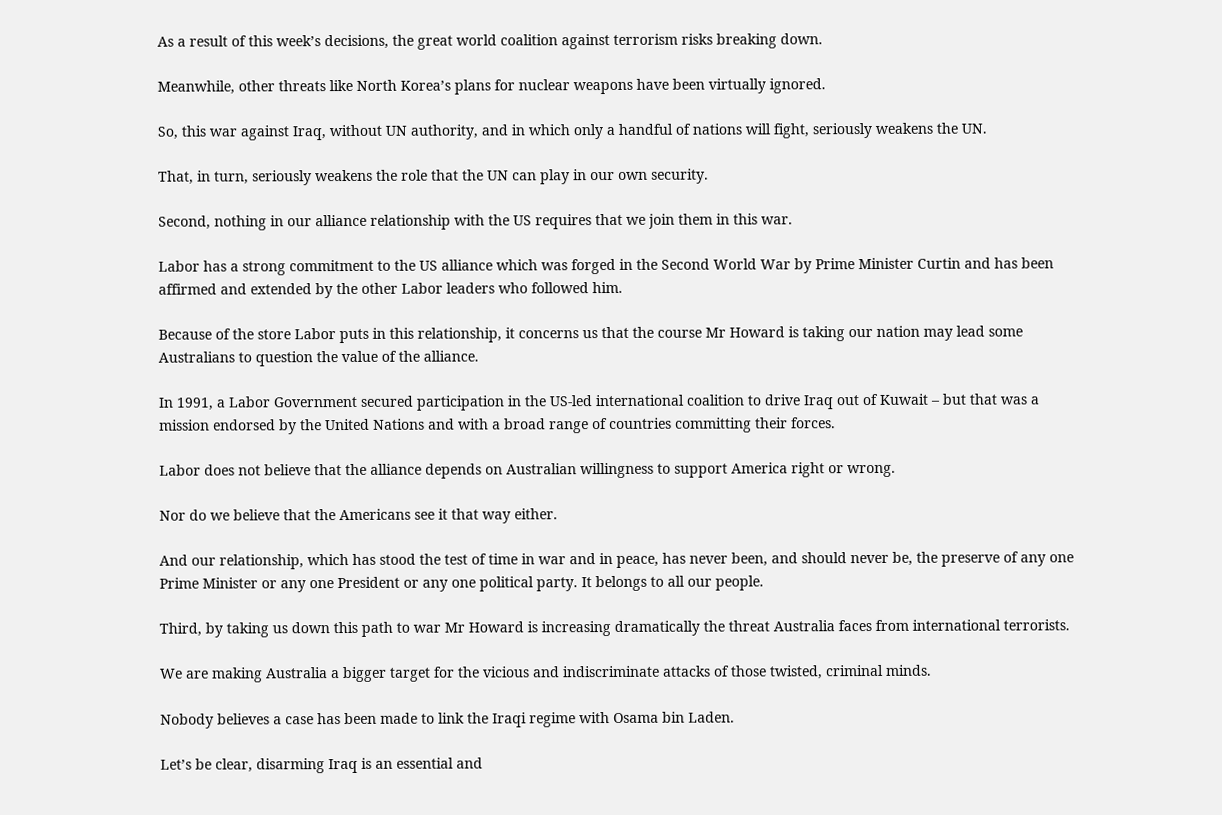As a result of this week’s decisions, the great world coalition against terrorism risks breaking down.

Meanwhile, other threats like North Korea’s plans for nuclear weapons have been virtually ignored.

So, this war against Iraq, without UN authority, and in which only a handful of nations will fight, seriously weakens the UN.

That, in turn, seriously weakens the role that the UN can play in our own security.

Second, nothing in our alliance relationship with the US requires that we join them in this war.

Labor has a strong commitment to the US alliance which was forged in the Second World War by Prime Minister Curtin and has been affirmed and extended by the other Labor leaders who followed him.

Because of the store Labor puts in this relationship, it concerns us that the course Mr Howard is taking our nation may lead some Australians to question the value of the alliance.

In 1991, a Labor Government secured participation in the US-led international coalition to drive Iraq out of Kuwait – but that was a mission endorsed by the United Nations and with a broad range of countries committing their forces.

Labor does not believe that the alliance depends on Australian willingness to support America right or wrong.

Nor do we believe that the Americans see it that way either.

And our relationship, which has stood the test of time in war and in peace, has never been, and should never be, the preserve of any one Prime Minister or any one President or any one political party. It belongs to all our people.

Third, by taking us down this path to war Mr Howard is increasing dramatically the threat Australia faces from international terrorists.

We are making Australia a bigger target for the vicious and indiscriminate attacks of those twisted, criminal minds.

Nobody believes a case has been made to link the Iraqi regime with Osama bin Laden.

Let’s be clear, disarming Iraq is an essential and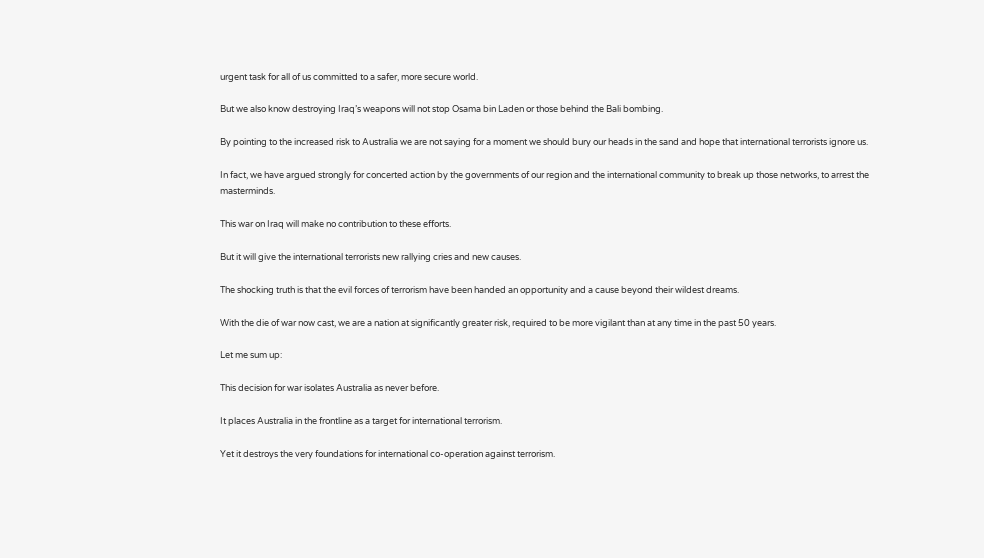urgent task for all of us committed to a safer, more secure world.

But we also know destroying Iraq’s weapons will not stop Osama bin Laden or those behind the Bali bombing.

By pointing to the increased risk to Australia we are not saying for a moment we should bury our heads in the sand and hope that international terrorists ignore us.

In fact, we have argued strongly for concerted action by the governments of our region and the international community to break up those networks, to arrest the masterminds.

This war on Iraq will make no contribution to these efforts.

But it will give the international terrorists new rallying cries and new causes.

The shocking truth is that the evil forces of terrorism have been handed an opportunity and a cause beyond their wildest dreams.

With the die of war now cast, we are a nation at significantly greater risk, required to be more vigilant than at any time in the past 50 years.

Let me sum up:

This decision for war isolates Australia as never before.

It places Australia in the frontline as a target for international terrorism.

Yet it destroys the very foundations for international co-operation against terrorism.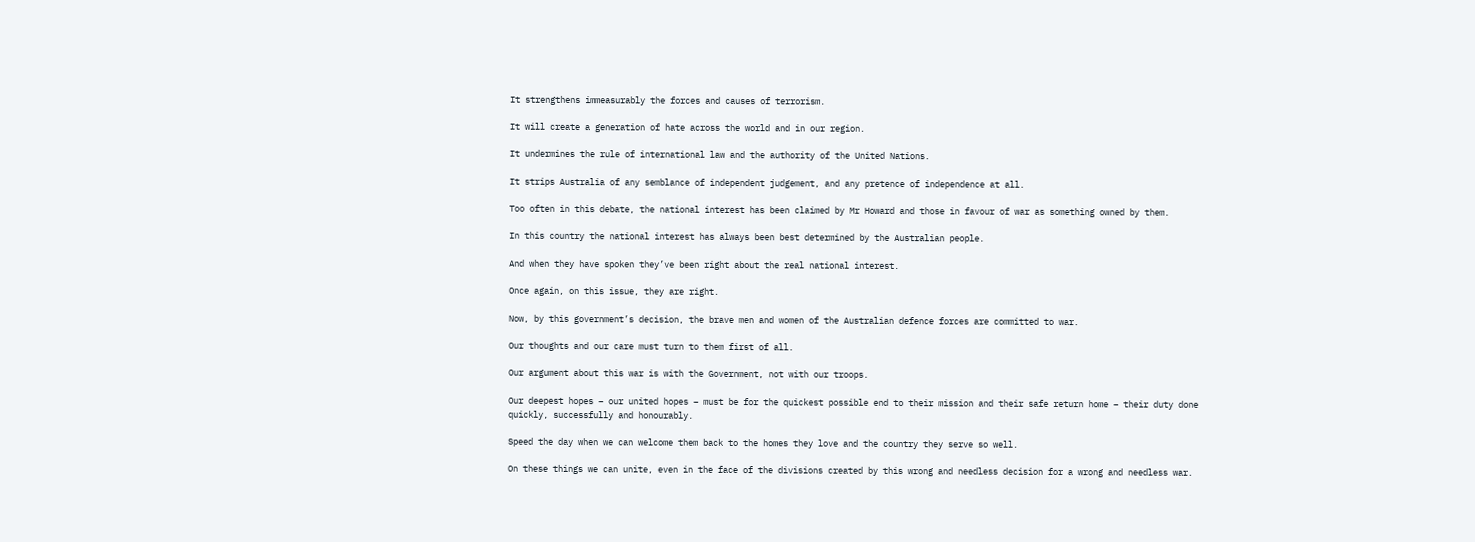It strengthens immeasurably the forces and causes of terrorism.

It will create a generation of hate across the world and in our region.

It undermines the rule of international law and the authority of the United Nations.

It strips Australia of any semblance of independent judgement, and any pretence of independence at all.

Too often in this debate, the national interest has been claimed by Mr Howard and those in favour of war as something owned by them.

In this country the national interest has always been best determined by the Australian people.

And when they have spoken they’ve been right about the real national interest.

Once again, on this issue, they are right.

Now, by this government’s decision, the brave men and women of the Australian defence forces are committed to war.

Our thoughts and our care must turn to them first of all.

Our argument about this war is with the Government, not with our troops.

Our deepest hopes – our united hopes – must be for the quickest possible end to their mission and their safe return home – their duty done quickly, successfully and honourably.

Speed the day when we can welcome them back to the homes they love and the country they serve so well.

On these things we can unite, even in the face of the divisions created by this wrong and needless decision for a wrong and needless war.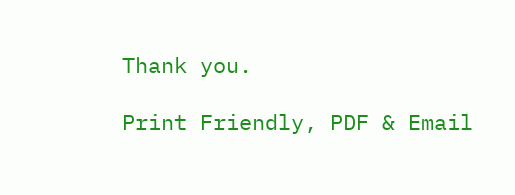Thank you.

Print Friendly, PDF & Email